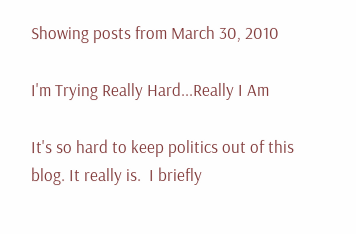Showing posts from March 30, 2010

I'm Trying Really Hard...Really I Am

It's so hard to keep politics out of this blog. It really is.  I briefly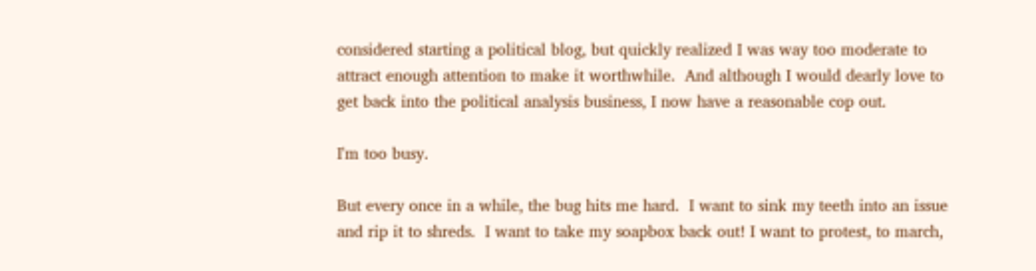considered starting a political blog, but quickly realized I was way too moderate to attract enough attention to make it worthwhile.  And although I would dearly love to get back into the political analysis business, I now have a reasonable cop out.

I'm too busy.

But every once in a while, the bug hits me hard.  I want to sink my teeth into an issue and rip it to shreds.  I want to take my soapbox back out! I want to protest, to march,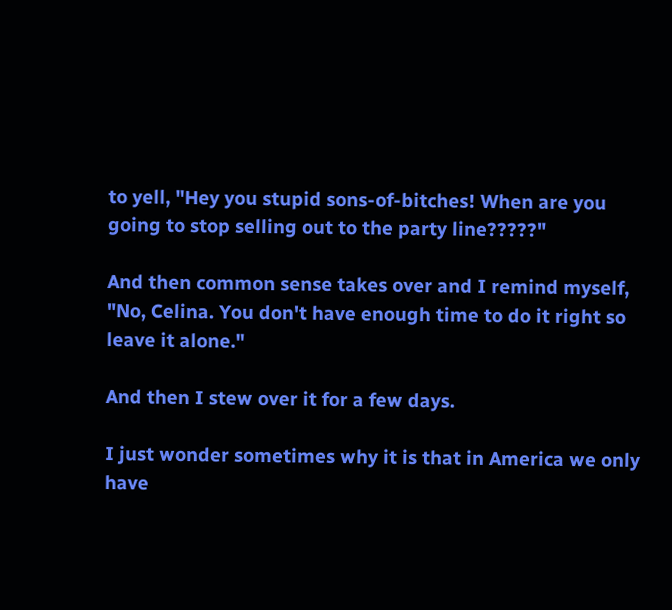to yell, "Hey you stupid sons-of-bitches! When are you going to stop selling out to the party line?????"

And then common sense takes over and I remind myself, "No, Celina. You don't have enough time to do it right so leave it alone."

And then I stew over it for a few days.

I just wonder sometimes why it is that in America we only have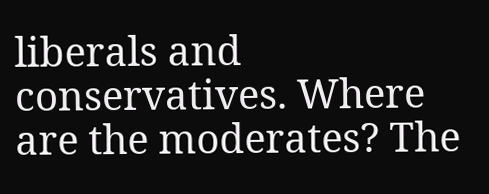liberals and conservatives. Where are the moderates? The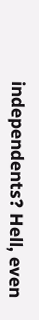independents? Hell, even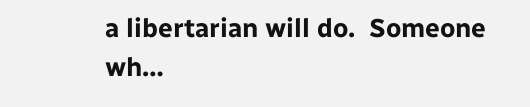a libertarian will do.  Someone wh…